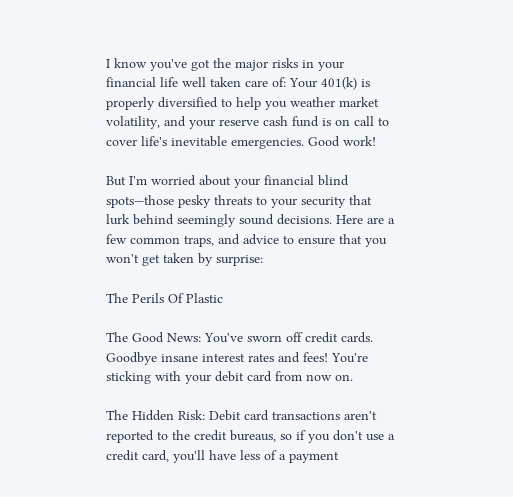I know you've got the major risks in your financial life well taken care of: Your 401(k) is properly diversified to help you weather market volatility, and your reserve cash fund is on call to cover life's inevitable emergencies. Good work!

But I'm worried about your financial blind spots—those pesky threats to your security that lurk behind seemingly sound decisions. Here are a few common traps, and advice to ensure that you won't get taken by surprise:

The Perils Of Plastic

The Good News: You've sworn off credit cards. Goodbye insane interest rates and fees! You're sticking with your debit card from now on.

The Hidden Risk: Debit card transactions aren't reported to the credit bureaus, so if you don't use a credit card, you'll have less of a payment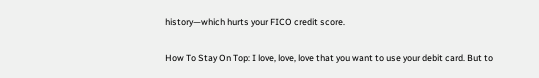history—which hurts your FICO credit score.

How To Stay On Top: I love, love, love that you want to use your debit card. But to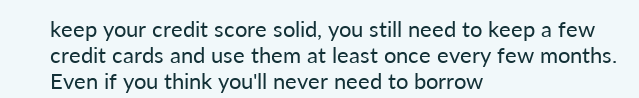keep your credit score solid, you still need to keep a few credit cards and use them at least once every few months. Even if you think you'll never need to borrow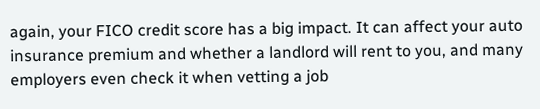again, your FICO credit score has a big impact. It can affect your auto insurance premium and whether a landlord will rent to you, and many employers even check it when vetting a job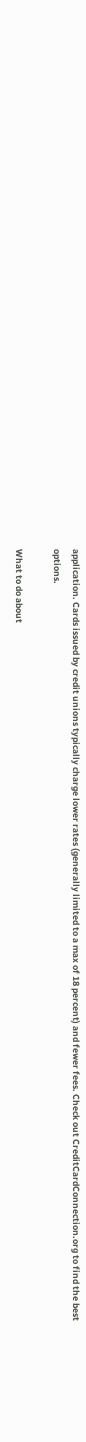application. Cards issued by credit unions typically charge lower rates (generally limited to a max of 18 percent) and fewer fees. Check out CreditCardConnection.org to find the best options.

What to do about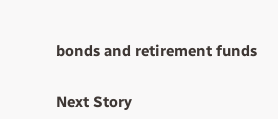bonds and retirement funds


Next Story